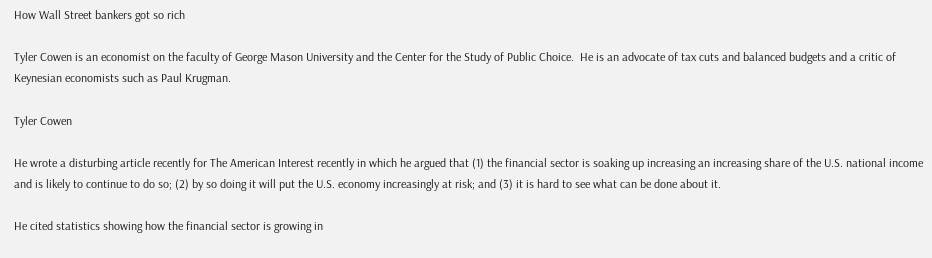How Wall Street bankers got so rich

Tyler Cowen is an economist on the faculty of George Mason University and the Center for the Study of Public Choice.  He is an advocate of tax cuts and balanced budgets and a critic of Keynesian economists such as Paul Krugman.

Tyler Cowen

He wrote a disturbing article recently for The American Interest recently in which he argued that (1) the financial sector is soaking up increasing an increasing share of the U.S. national income and is likely to continue to do so; (2) by so doing it will put the U.S. economy increasingly at risk; and (3) it is hard to see what can be done about it.

He cited statistics showing how the financial sector is growing in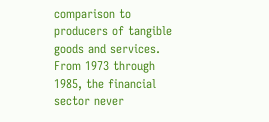comparison to producers of tangible goods and services.  From 1973 through 1985, the financial sector never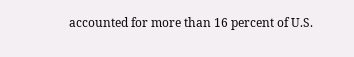accounted for more than 16 percent of U.S.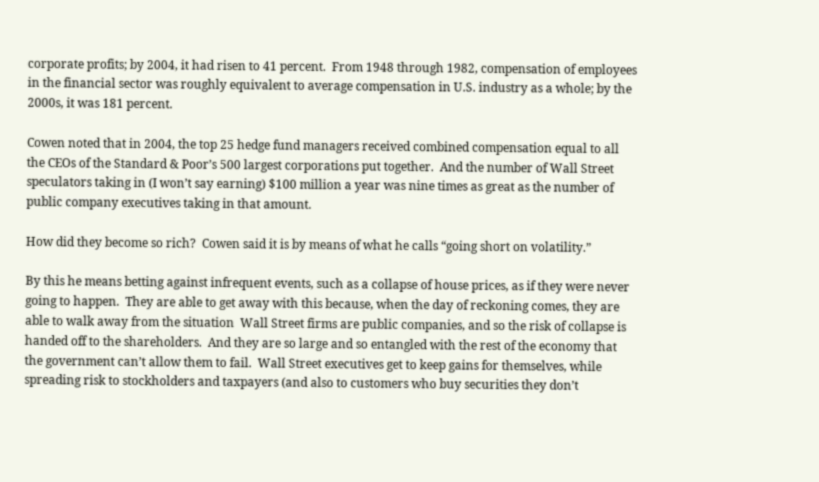corporate profits; by 2004, it had risen to 41 percent.  From 1948 through 1982, compensation of employees in the financial sector was roughly equivalent to average compensation in U.S. industry as a whole; by the 2000s, it was 181 percent.

Cowen noted that in 2004, the top 25 hedge fund managers received combined compensation equal to all the CEOs of the Standard & Poor’s 500 largest corporations put together.  And the number of Wall Street speculators taking in (I won’t say earning) $100 million a year was nine times as great as the number of public company executives taking in that amount.

How did they become so rich?  Cowen said it is by means of what he calls “going short on volatility.”

By this he means betting against infrequent events, such as a collapse of house prices, as if they were never going to happen.  They are able to get away with this because, when the day of reckoning comes, they are able to walk away from the situation  Wall Street firms are public companies, and so the risk of collapse is handed off to the shareholders.  And they are so large and so entangled with the rest of the economy that the government can’t allow them to fail.  Wall Street executives get to keep gains for themselves, while spreading risk to stockholders and taxpayers (and also to customers who buy securities they don’t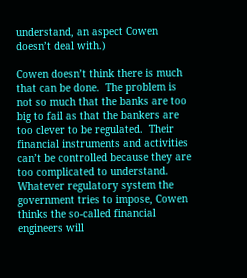understand, an aspect Cowen doesn’t deal with.)

Cowen doesn’t think there is much that can be done.  The problem is not so much that the banks are too big to fail as that the bankers are too clever to be regulated.  Their financial instruments and activities can’t be controlled because they are too complicated to understand.  Whatever regulatory system the government tries to impose, Cowen thinks the so-called financial engineers will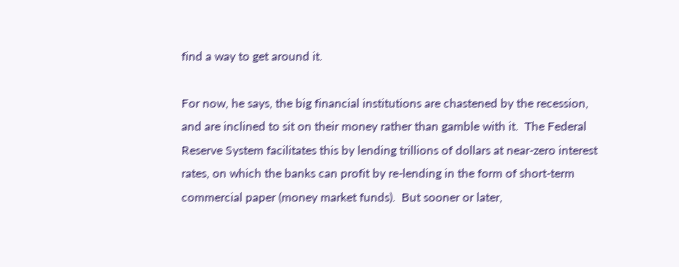find a way to get around it.

For now, he says, the big financial institutions are chastened by the recession, and are inclined to sit on their money rather than gamble with it.  The Federal Reserve System facilitates this by lending trillions of dollars at near-zero interest rates, on which the banks can profit by re-lending in the form of short-term commercial paper (money market funds).  But sooner or later,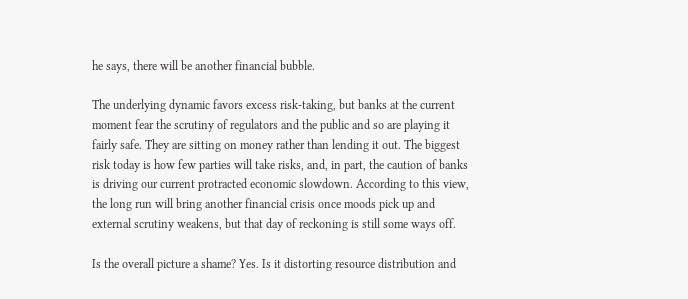he says, there will be another financial bubble.

The underlying dynamic favors excess risk-taking, but banks at the current moment fear the scrutiny of regulators and the public and so are playing it fairly safe. They are sitting on money rather than lending it out. The biggest risk today is how few parties will take risks, and, in part, the caution of banks is driving our current protracted economic slowdown. According to this view, the long run will bring another financial crisis once moods pick up and external scrutiny weakens, but that day of reckoning is still some ways off.

Is the overall picture a shame? Yes. Is it distorting resource distribution and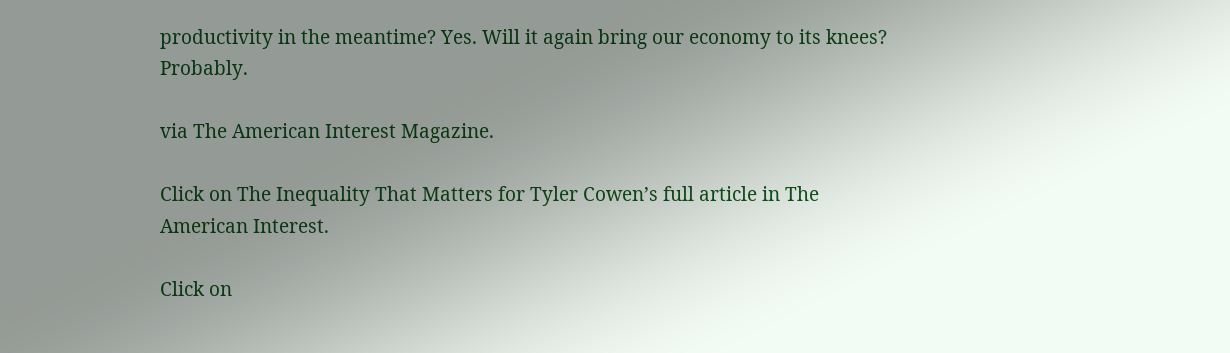productivity in the meantime? Yes. Will it again bring our economy to its knees? Probably.

via The American Interest Magazine.

Click on The Inequality That Matters for Tyler Cowen’s full article in The American Interest.

Click on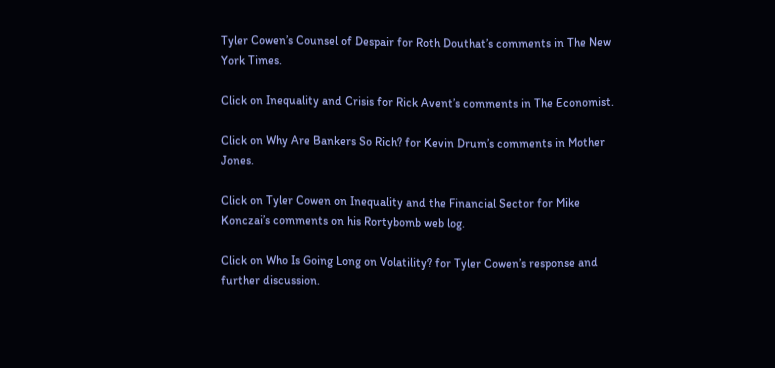Tyler Cowen’s Counsel of Despair for Roth Douthat’s comments in The New York Times.

Click on Inequality and Crisis for Rick Avent’s comments in The Economist.

Click on Why Are Bankers So Rich? for Kevin Drum’s comments in Mother Jones.

Click on Tyler Cowen on Inequality and the Financial Sector for Mike Konczai’s comments on his Rortybomb web log.

Click on Who Is Going Long on Volatility? for Tyler Cowen’s response and further discussion.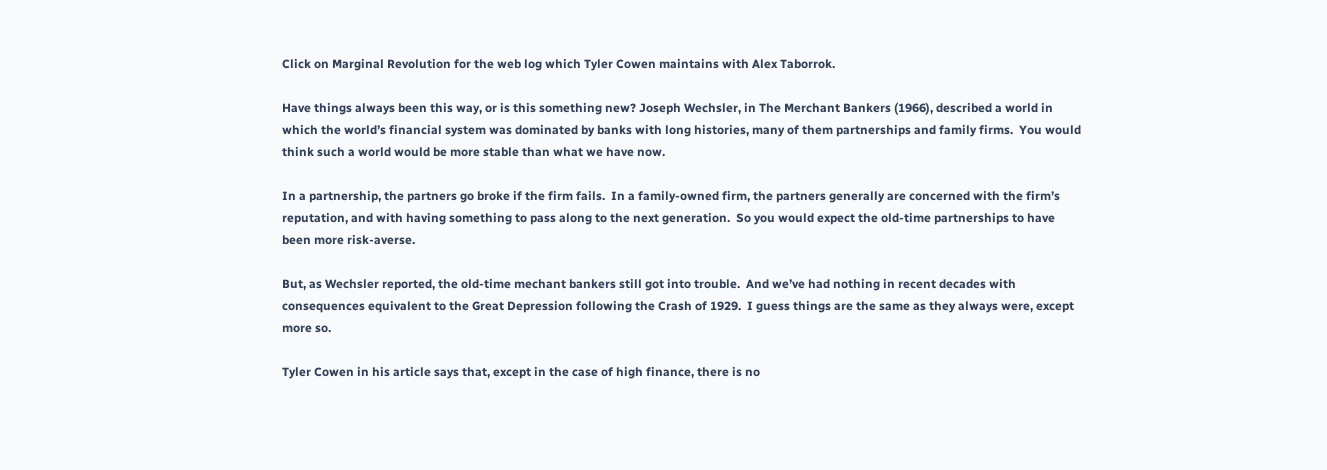Click on Marginal Revolution for the web log which Tyler Cowen maintains with Alex Taborrok.

Have things always been this way, or is this something new? Joseph Wechsler, in The Merchant Bankers (1966), described a world in which the world’s financial system was dominated by banks with long histories, many of them partnerships and family firms.  You would think such a world would be more stable than what we have now.

In a partnership, the partners go broke if the firm fails.  In a family-owned firm, the partners generally are concerned with the firm’s reputation, and with having something to pass along to the next generation.  So you would expect the old-time partnerships to have been more risk-averse.

But, as Wechsler reported, the old-time mechant bankers still got into trouble.  And we’ve had nothing in recent decades with consequences equivalent to the Great Depression following the Crash of 1929.  I guess things are the same as they always were, except more so.

Tyler Cowen in his article says that, except in the case of high finance, there is no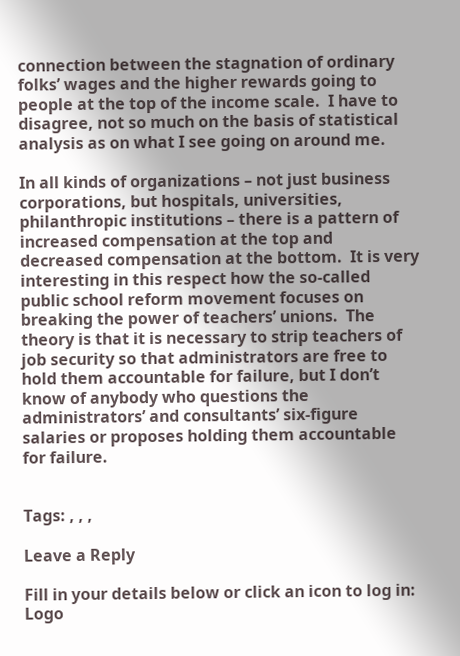connection between the stagnation of ordinary folks’ wages and the higher rewards going to people at the top of the income scale.  I have to disagree, not so much on the basis of statistical analysis as on what I see going on around me.

In all kinds of organizations – not just business corporations, but hospitals, universities, philanthropic institutions – there is a pattern of increased compensation at the top and decreased compensation at the bottom.  It is very interesting in this respect how the so-called public school reform movement focuses on breaking the power of teachers’ unions.  The theory is that it is necessary to strip teachers of job security so that administrators are free to hold them accountable for failure, but I don’t know of anybody who questions the administrators’ and consultants’ six-figure salaries or proposes holding them accountable for failure.


Tags: , , ,

Leave a Reply

Fill in your details below or click an icon to log in: Logo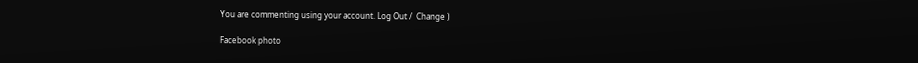You are commenting using your account. Log Out /  Change )

Facebook photo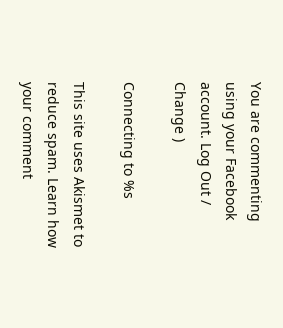You are commenting using your Facebook account. Log Out /  Change )

Connecting to %s

This site uses Akismet to reduce spam. Learn how your comment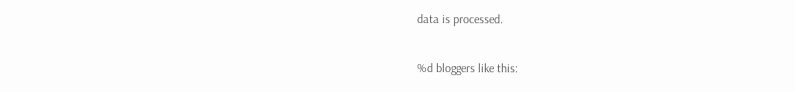data is processed.

%d bloggers like this: